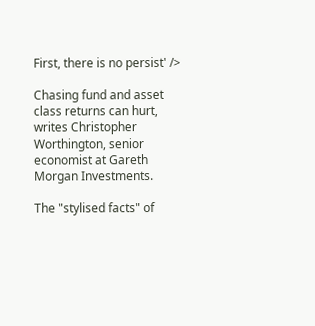First, there is no persist' />

Chasing fund and asset class returns can hurt, writes Christopher Worthington, senior economist at Gareth Morgan Investments.

The "stylised facts" of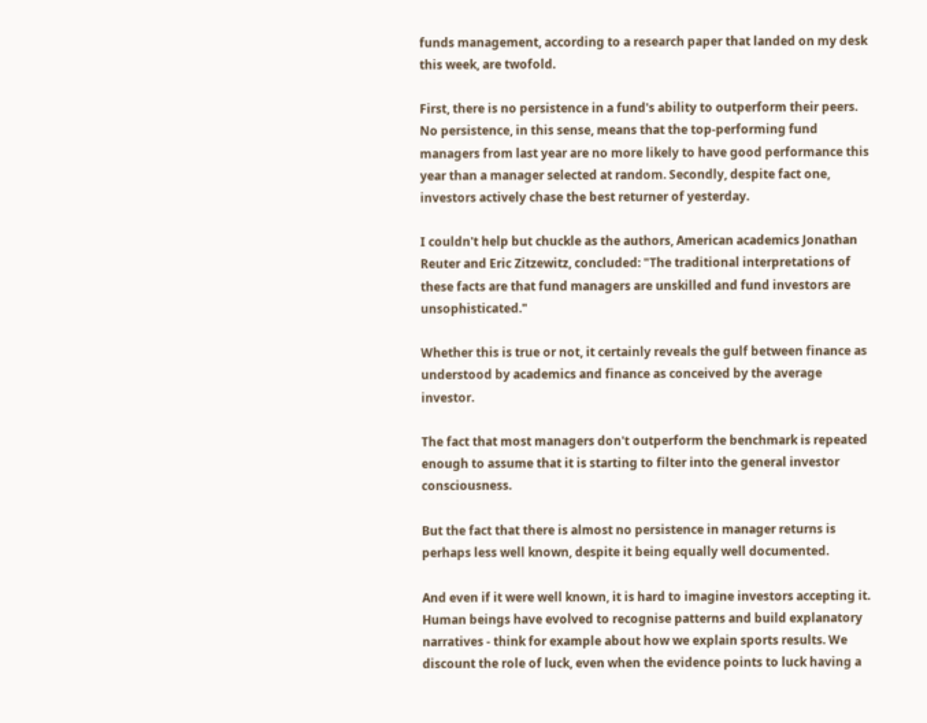funds management, according to a research paper that landed on my desk this week, are twofold.

First, there is no persistence in a fund's ability to outperform their peers. No persistence, in this sense, means that the top-performing fund managers from last year are no more likely to have good performance this year than a manager selected at random. Secondly, despite fact one, investors actively chase the best returner of yesterday.

I couldn't help but chuckle as the authors, American academics Jonathan Reuter and Eric Zitzewitz, concluded: "The traditional interpretations of these facts are that fund managers are unskilled and fund investors are unsophisticated."

Whether this is true or not, it certainly reveals the gulf between finance as understood by academics and finance as conceived by the average investor.

The fact that most managers don't outperform the benchmark is repeated enough to assume that it is starting to filter into the general investor consciousness.

But the fact that there is almost no persistence in manager returns is perhaps less well known, despite it being equally well documented.

And even if it were well known, it is hard to imagine investors accepting it. Human beings have evolved to recognise patterns and build explanatory narratives - think for example about how we explain sports results. We discount the role of luck, even when the evidence points to luck having a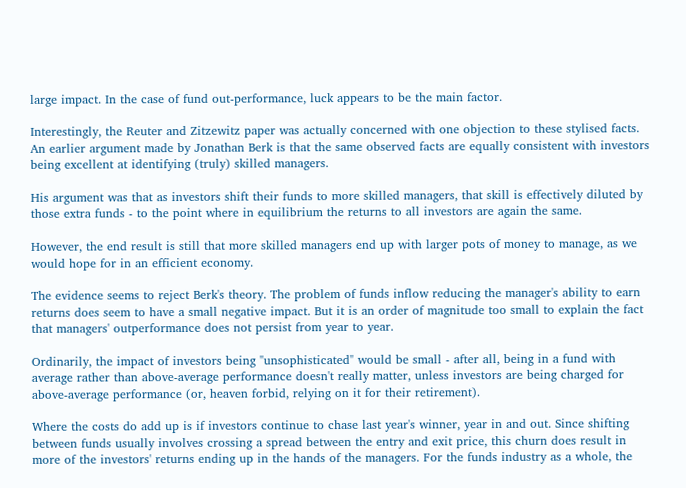large impact. In the case of fund out-performance, luck appears to be the main factor.

Interestingly, the Reuter and Zitzewitz paper was actually concerned with one objection to these stylised facts. An earlier argument made by Jonathan Berk is that the same observed facts are equally consistent with investors being excellent at identifying (truly) skilled managers.

His argument was that as investors shift their funds to more skilled managers, that skill is effectively diluted by those extra funds - to the point where in equilibrium the returns to all investors are again the same.

However, the end result is still that more skilled managers end up with larger pots of money to manage, as we would hope for in an efficient economy.

The evidence seems to reject Berk's theory. The problem of funds inflow reducing the manager's ability to earn returns does seem to have a small negative impact. But it is an order of magnitude too small to explain the fact that managers' outperformance does not persist from year to year.

Ordinarily, the impact of investors being "unsophisticated" would be small - after all, being in a fund with average rather than above-average performance doesn't really matter, unless investors are being charged for above-average performance (or, heaven forbid, relying on it for their retirement).

Where the costs do add up is if investors continue to chase last year's winner, year in and out. Since shifting between funds usually involves crossing a spread between the entry and exit price, this churn does result in more of the investors' returns ending up in the hands of the managers. For the funds industry as a whole, the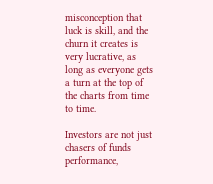misconception that luck is skill, and the churn it creates is very lucrative, as long as everyone gets a turn at the top of the charts from time to time.

Investors are not just chasers of funds performance,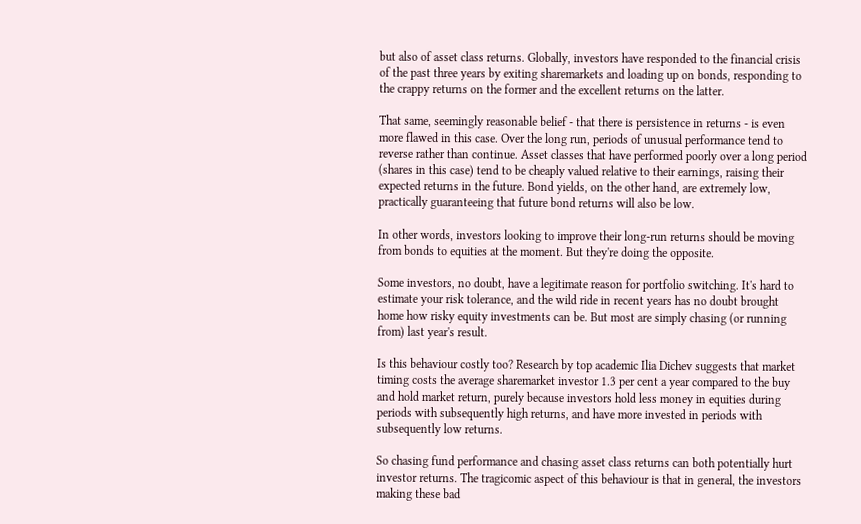but also of asset class returns. Globally, investors have responded to the financial crisis of the past three years by exiting sharemarkets and loading up on bonds, responding to the crappy returns on the former and the excellent returns on the latter.

That same, seemingly reasonable belief - that there is persistence in returns - is even more flawed in this case. Over the long run, periods of unusual performance tend to reverse rather than continue. Asset classes that have performed poorly over a long period (shares in this case) tend to be cheaply valued relative to their earnings, raising their expected returns in the future. Bond yields, on the other hand, are extremely low, practically guaranteeing that future bond returns will also be low.

In other words, investors looking to improve their long-run returns should be moving from bonds to equities at the moment. But they're doing the opposite.

Some investors, no doubt, have a legitimate reason for portfolio switching. It's hard to estimate your risk tolerance, and the wild ride in recent years has no doubt brought home how risky equity investments can be. But most are simply chasing (or running from) last year's result.

Is this behaviour costly too? Research by top academic Ilia Dichev suggests that market timing costs the average sharemarket investor 1.3 per cent a year compared to the buy and hold market return, purely because investors hold less money in equities during periods with subsequently high returns, and have more invested in periods with subsequently low returns.

So chasing fund performance and chasing asset class returns can both potentially hurt investor returns. The tragicomic aspect of this behaviour is that in general, the investors making these bad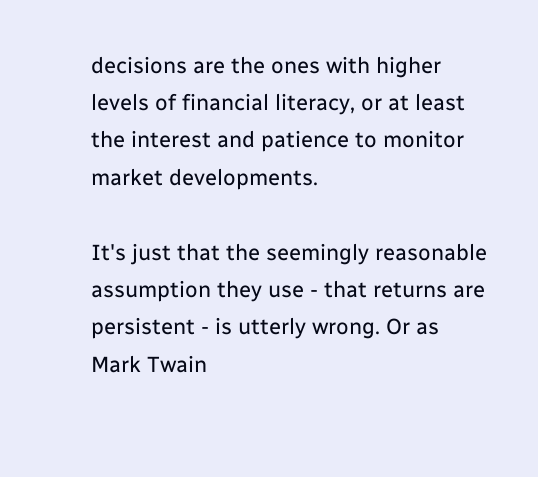decisions are the ones with higher levels of financial literacy, or at least the interest and patience to monitor market developments.

It's just that the seemingly reasonable assumption they use - that returns are persistent - is utterly wrong. Or as Mark Twain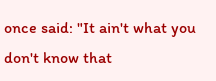once said: "It ain't what you don't know that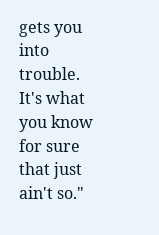gets you into trouble. It's what you know for sure that just ain't so."